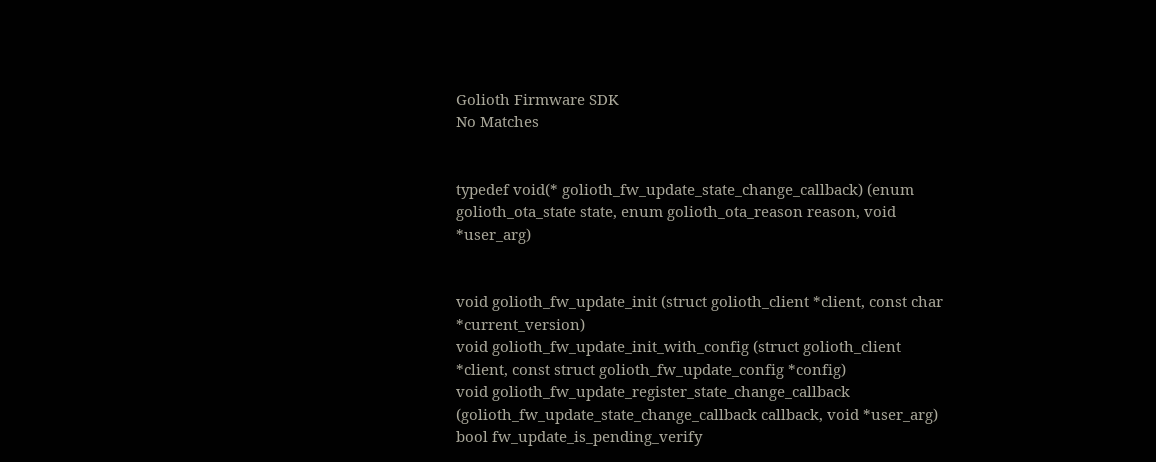Golioth Firmware SDK
No Matches


typedef void(* golioth_fw_update_state_change_callback) (enum golioth_ota_state state, enum golioth_ota_reason reason, void *user_arg)


void golioth_fw_update_init (struct golioth_client *client, const char *current_version)
void golioth_fw_update_init_with_config (struct golioth_client *client, const struct golioth_fw_update_config *config)
void golioth_fw_update_register_state_change_callback (golioth_fw_update_state_change_callback callback, void *user_arg)
bool fw_update_is_pending_verify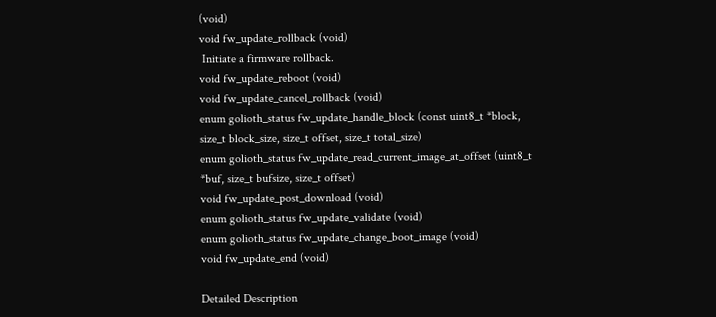(void)
void fw_update_rollback (void)
 Initiate a firmware rollback.
void fw_update_reboot (void)
void fw_update_cancel_rollback (void)
enum golioth_status fw_update_handle_block (const uint8_t *block, size_t block_size, size_t offset, size_t total_size)
enum golioth_status fw_update_read_current_image_at_offset (uint8_t *buf, size_t bufsize, size_t offset)
void fw_update_post_download (void)
enum golioth_status fw_update_validate (void)
enum golioth_status fw_update_change_boot_image (void)
void fw_update_end (void)

Detailed Description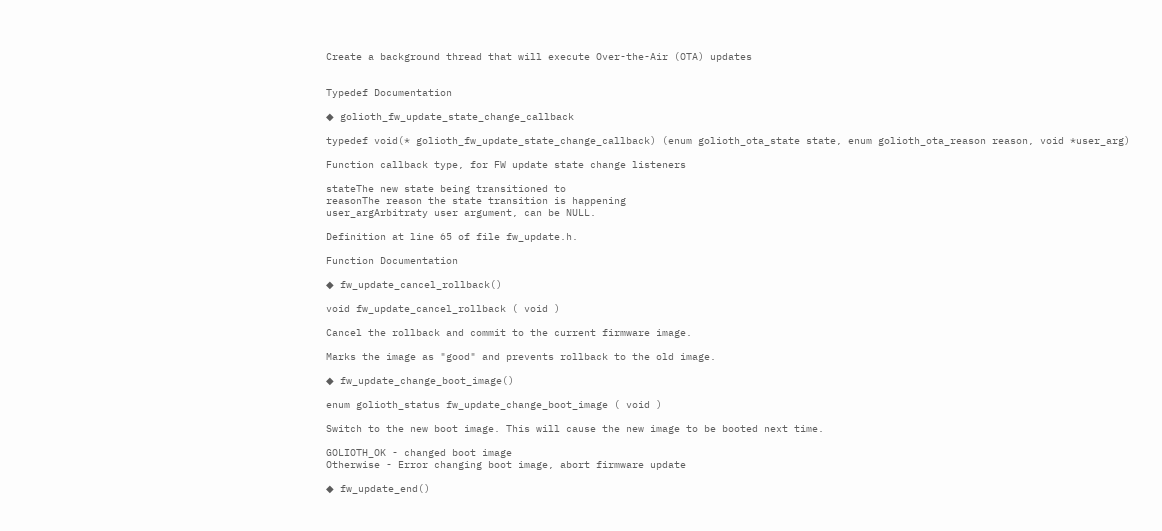Create a background thread that will execute Over-the-Air (OTA) updates


Typedef Documentation

◆ golioth_fw_update_state_change_callback

typedef void(* golioth_fw_update_state_change_callback) (enum golioth_ota_state state, enum golioth_ota_reason reason, void *user_arg)

Function callback type, for FW update state change listeners

stateThe new state being transitioned to
reasonThe reason the state transition is happening
user_argArbitraty user argument, can be NULL.

Definition at line 65 of file fw_update.h.

Function Documentation

◆ fw_update_cancel_rollback()

void fw_update_cancel_rollback ( void )

Cancel the rollback and commit to the current firmware image.

Marks the image as "good" and prevents rollback to the old image.

◆ fw_update_change_boot_image()

enum golioth_status fw_update_change_boot_image ( void )

Switch to the new boot image. This will cause the new image to be booted next time.

GOLIOTH_OK - changed boot image
Otherwise - Error changing boot image, abort firmware update

◆ fw_update_end()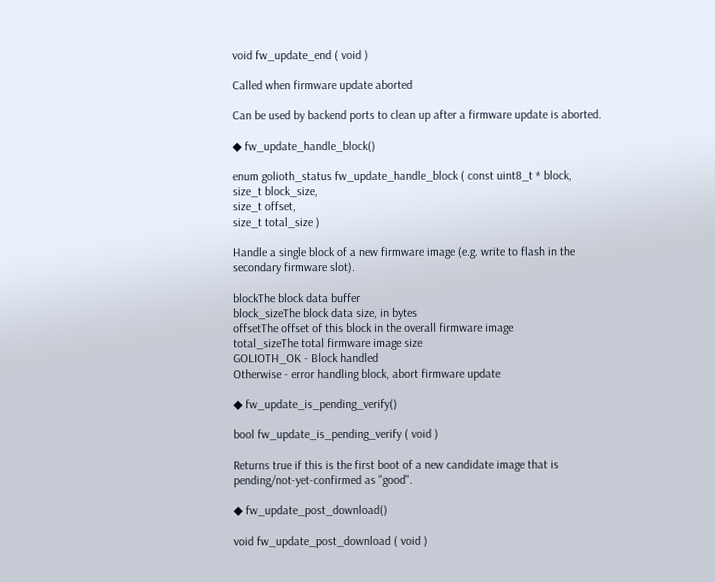void fw_update_end ( void )

Called when firmware update aborted

Can be used by backend ports to clean up after a firmware update is aborted.

◆ fw_update_handle_block()

enum golioth_status fw_update_handle_block ( const uint8_t * block,
size_t block_size,
size_t offset,
size_t total_size )

Handle a single block of a new firmware image (e.g. write to flash in the secondary firmware slot).

blockThe block data buffer
block_sizeThe block data size, in bytes
offsetThe offset of this block in the overall firmware image
total_sizeThe total firmware image size
GOLIOTH_OK - Block handled
Otherwise - error handling block, abort firmware update

◆ fw_update_is_pending_verify()

bool fw_update_is_pending_verify ( void )

Returns true if this is the first boot of a new candidate image that is pending/not-yet-confirmed as "good".

◆ fw_update_post_download()

void fw_update_post_download ( void )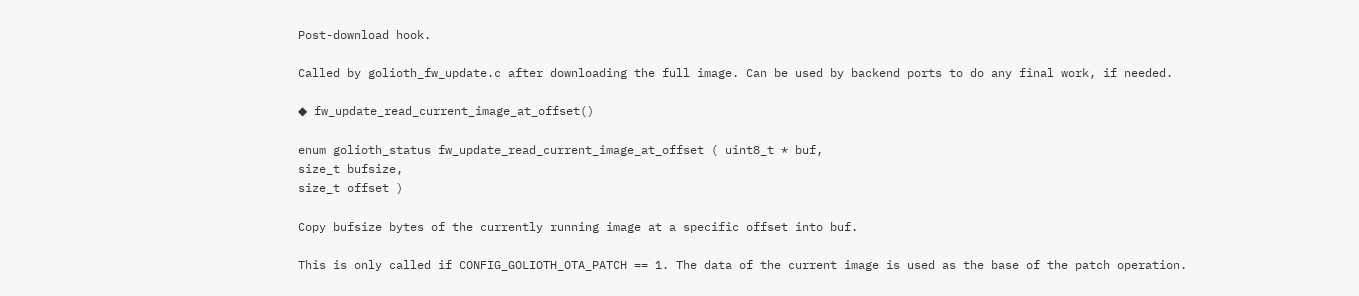Post-download hook.

Called by golioth_fw_update.c after downloading the full image. Can be used by backend ports to do any final work, if needed.

◆ fw_update_read_current_image_at_offset()

enum golioth_status fw_update_read_current_image_at_offset ( uint8_t * buf,
size_t bufsize,
size_t offset )

Copy bufsize bytes of the currently running image at a specific offset into buf.

This is only called if CONFIG_GOLIOTH_OTA_PATCH == 1. The data of the current image is used as the base of the patch operation.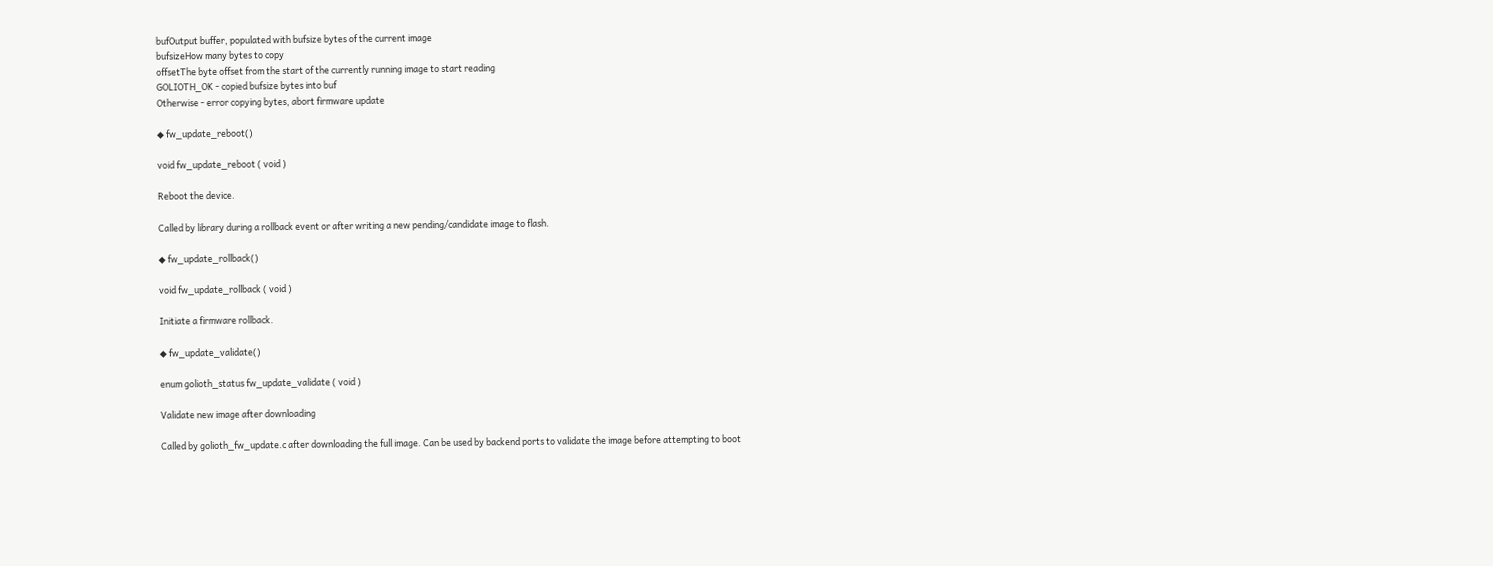bufOutput buffer, populated with bufsize bytes of the current image
bufsizeHow many bytes to copy
offsetThe byte offset from the start of the currently running image to start reading
GOLIOTH_OK - copied bufsize bytes into buf
Otherwise - error copying bytes, abort firmware update

◆ fw_update_reboot()

void fw_update_reboot ( void )

Reboot the device.

Called by library during a rollback event or after writing a new pending/candidate image to flash.

◆ fw_update_rollback()

void fw_update_rollback ( void )

Initiate a firmware rollback.

◆ fw_update_validate()

enum golioth_status fw_update_validate ( void )

Validate new image after downloading

Called by golioth_fw_update.c after downloading the full image. Can be used by backend ports to validate the image before attempting to boot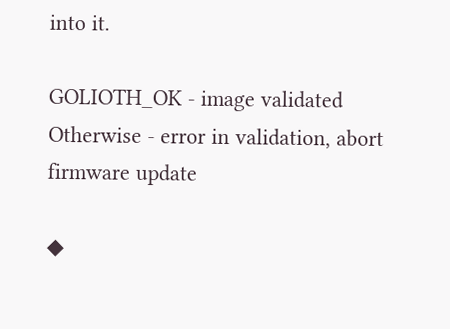into it.

GOLIOTH_OK - image validated
Otherwise - error in validation, abort firmware update

◆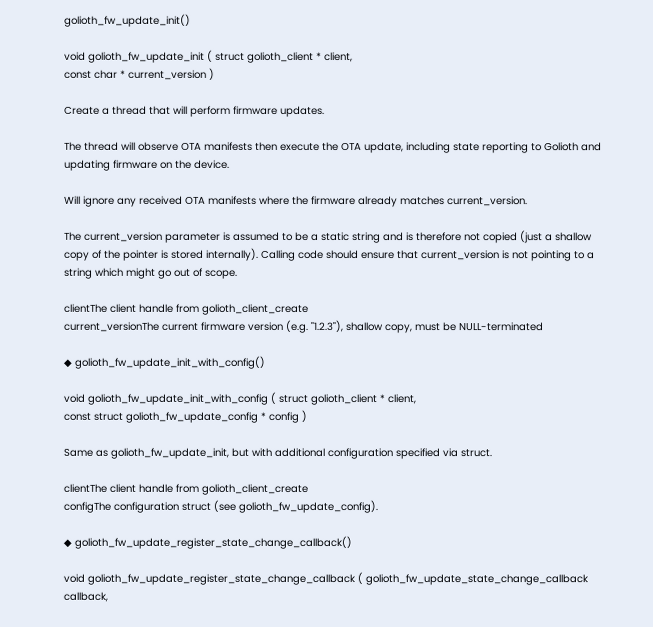golioth_fw_update_init()

void golioth_fw_update_init ( struct golioth_client * client,
const char * current_version )

Create a thread that will perform firmware updates.

The thread will observe OTA manifests then execute the OTA update, including state reporting to Golioth and updating firmware on the device.

Will ignore any received OTA manifests where the firmware already matches current_version.

The current_version parameter is assumed to be a static string and is therefore not copied (just a shallow copy of the pointer is stored internally). Calling code should ensure that current_version is not pointing to a string which might go out of scope.

clientThe client handle from golioth_client_create
current_versionThe current firmware version (e.g. "1.2.3"), shallow copy, must be NULL-terminated

◆ golioth_fw_update_init_with_config()

void golioth_fw_update_init_with_config ( struct golioth_client * client,
const struct golioth_fw_update_config * config )

Same as golioth_fw_update_init, but with additional configuration specified via struct.

clientThe client handle from golioth_client_create
configThe configuration struct (see golioth_fw_update_config).

◆ golioth_fw_update_register_state_change_callback()

void golioth_fw_update_register_state_change_callback ( golioth_fw_update_state_change_callback callback,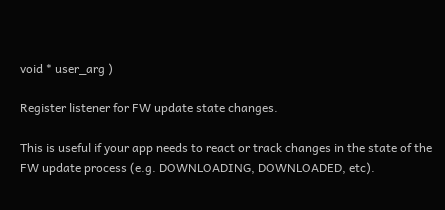void * user_arg )

Register listener for FW update state changes.

This is useful if your app needs to react or track changes in the state of the FW update process (e.g. DOWNLOADING, DOWNLOADED, etc).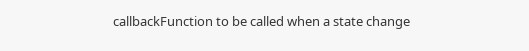callbackFunction to be called when a state change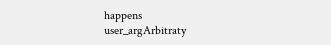happens
user_argArbitraty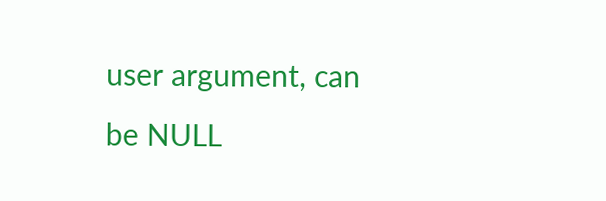user argument, can be NULL